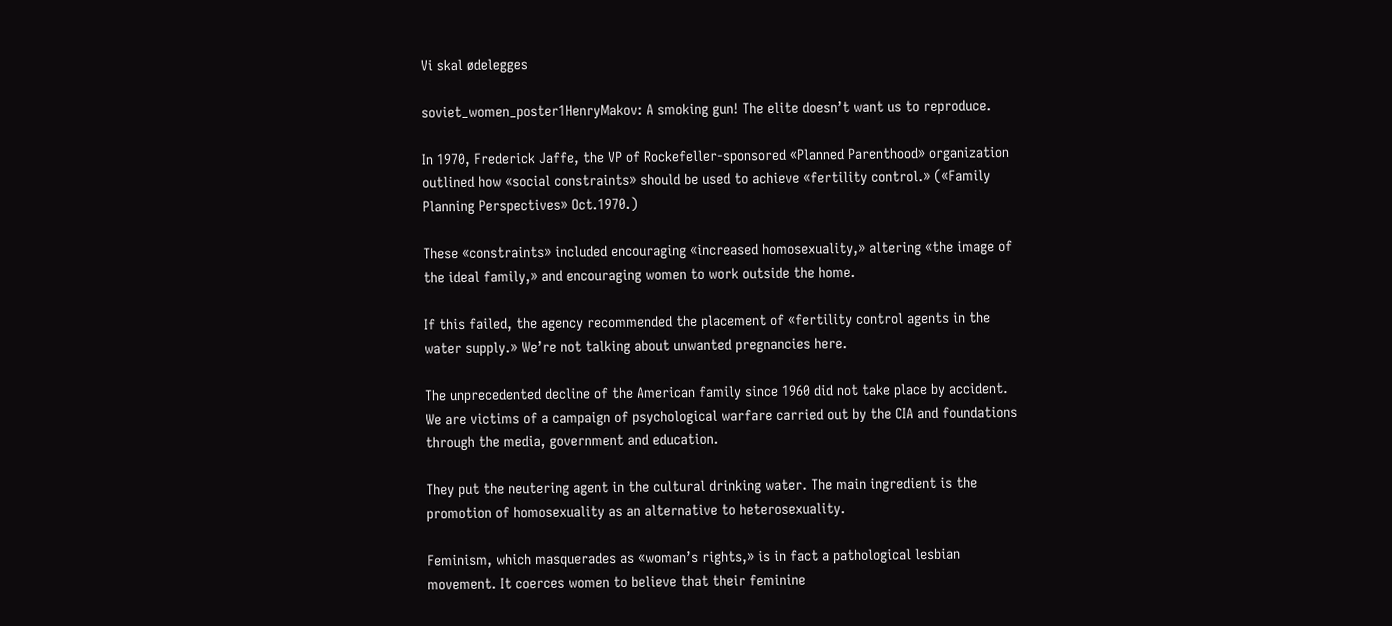Vi skal ødelegges

soviet_women_poster1HenryMakov: A smoking gun! The elite doesn’t want us to reproduce.

In 1970, Frederick Jaffe, the VP of Rockefeller-sponsored «Planned Parenthood» organization outlined how «social constraints» should be used to achieve «fertility control.» («Family Planning Perspectives» Oct.1970.)

These «constraints» included encouraging «increased homosexuality,» altering «the image of the ideal family,» and encouraging women to work outside the home.

If this failed, the agency recommended the placement of «fertility control agents in the water supply.» We’re not talking about unwanted pregnancies here.

The unprecedented decline of the American family since 1960 did not take place by accident. We are victims of a campaign of psychological warfare carried out by the CIA and foundations through the media, government and education.

They put the neutering agent in the cultural drinking water. The main ingredient is the promotion of homosexuality as an alternative to heterosexuality.

Feminism, which masquerades as «woman’s rights,» is in fact a pathological lesbian movement. It coerces women to believe that their feminine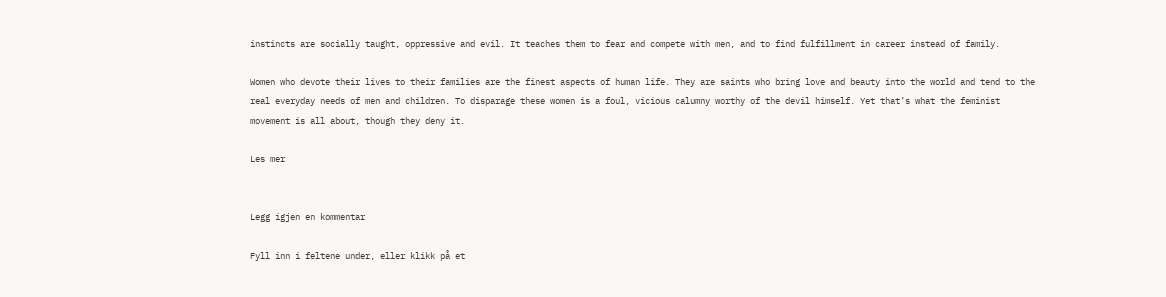instincts are socially taught, oppressive and evil. It teaches them to fear and compete with men, and to find fulfillment in career instead of family.

Women who devote their lives to their families are the finest aspects of human life. They are saints who bring love and beauty into the world and tend to the real everyday needs of men and children. To disparage these women is a foul, vicious calumny worthy of the devil himself. Yet that’s what the feminist movement is all about, though they deny it.

Les mer


Legg igjen en kommentar

Fyll inn i feltene under, eller klikk på et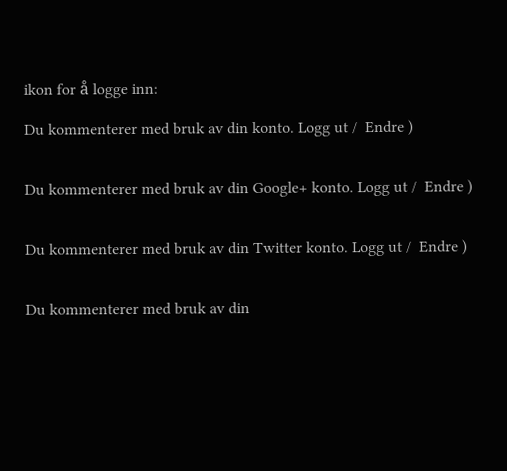ikon for å logge inn:

Du kommenterer med bruk av din konto. Logg ut /  Endre )


Du kommenterer med bruk av din Google+ konto. Logg ut /  Endre )


Du kommenterer med bruk av din Twitter konto. Logg ut /  Endre )


Du kommenterer med bruk av din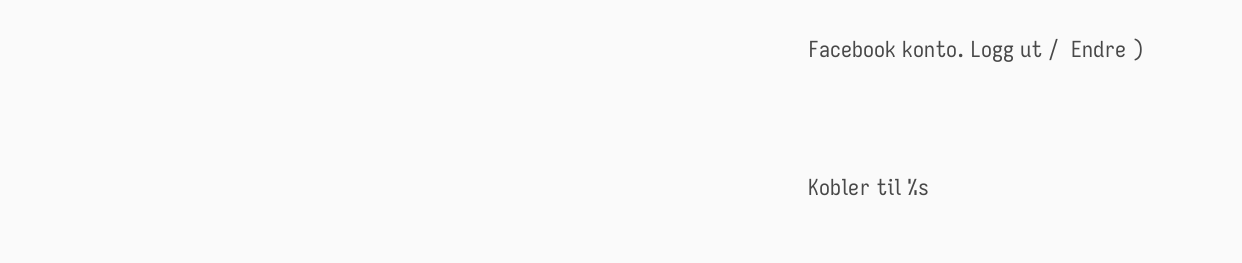Facebook konto. Logg ut /  Endre )


Kobler til %s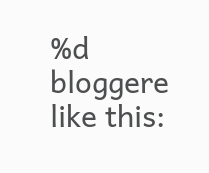%d bloggere like this: